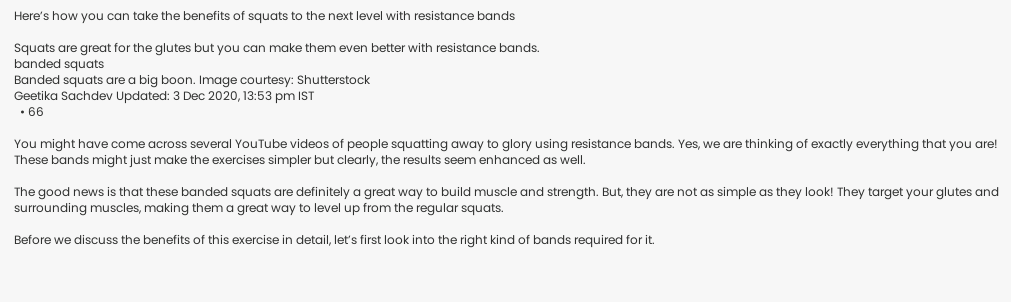Here’s how you can take the benefits of squats to the next level with resistance bands

Squats are great for the glutes but you can make them even better with resistance bands.
banded squats
Banded squats are a big boon. Image courtesy: Shutterstock
Geetika Sachdev Updated: 3 Dec 2020, 13:53 pm IST
  • 66

You might have come across several YouTube videos of people squatting away to glory using resistance bands. Yes, we are thinking of exactly everything that you are! These bands might just make the exercises simpler but clearly, the results seem enhanced as well.

The good news is that these banded squats are definitely a great way to build muscle and strength. But, they are not as simple as they look! They target your glutes and surrounding muscles, making them a great way to level up from the regular squats.

Before we discuss the benefits of this exercise in detail, let’s first look into the right kind of bands required for it.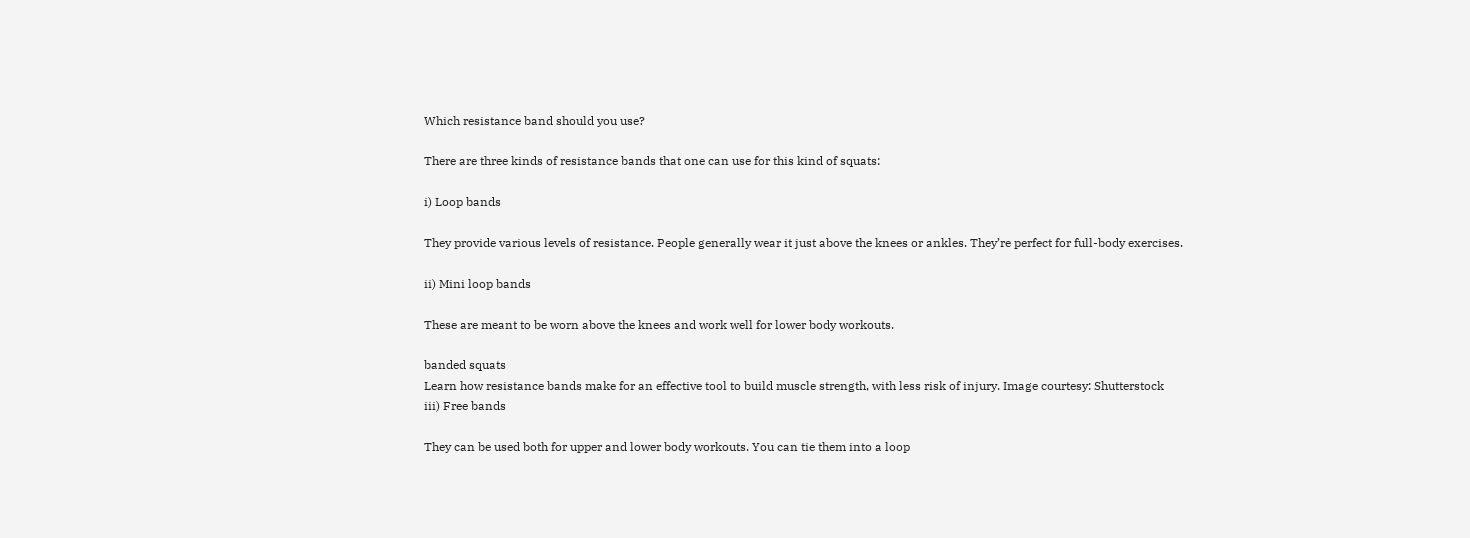Which resistance band should you use?

There are three kinds of resistance bands that one can use for this kind of squats:

i) Loop bands

They provide various levels of resistance. People generally wear it just above the knees or ankles. They’re perfect for full-body exercises.

ii) Mini loop bands

These are meant to be worn above the knees and work well for lower body workouts.

banded squats
Learn how resistance bands make for an effective tool to build muscle strength, with less risk of injury. Image courtesy: Shutterstock
iii) Free bands

They can be used both for upper and lower body workouts. You can tie them into a loop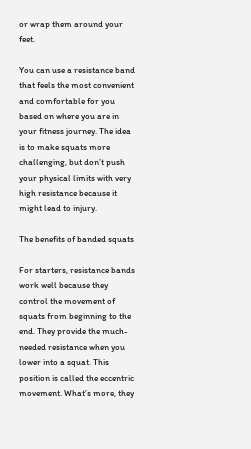or wrap them around your feet.

You can use a resistance band that feels the most convenient and comfortable for you based on where you are in your fitness journey. The idea is to make squats more challenging, but don’t push your physical limits with very high resistance because it might lead to injury.

The benefits of banded squats

For starters, resistance bands work well because they control the movement of squats from beginning to the end. They provide the much-needed resistance when you lower into a squat. This position is called the eccentric movement. What’s more, they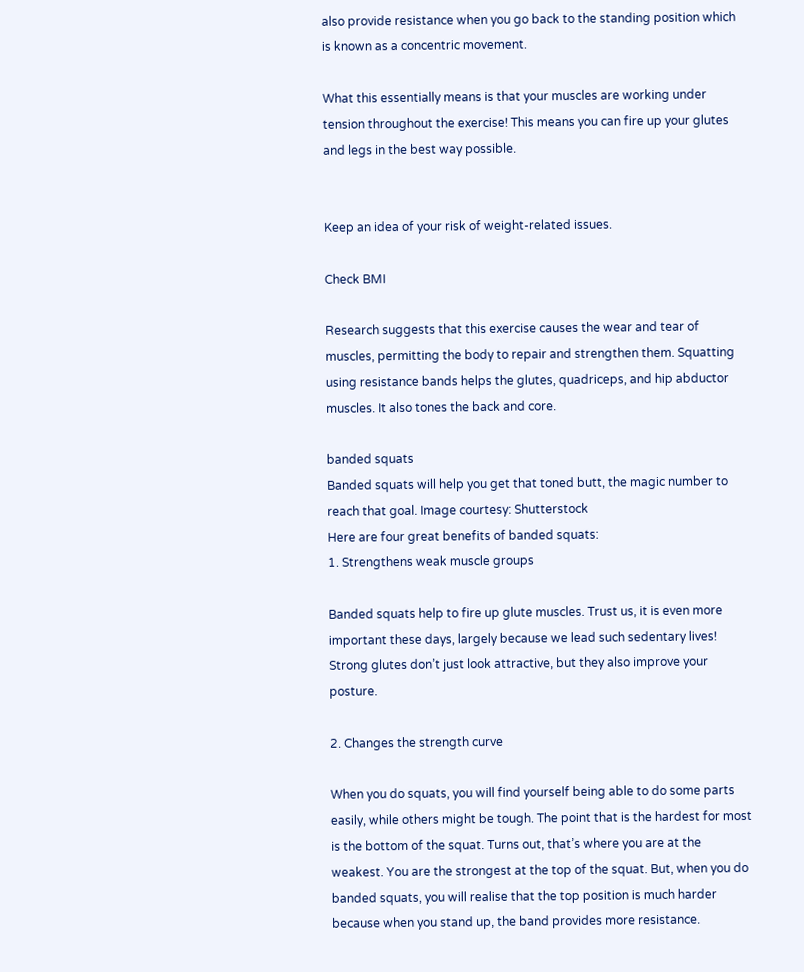also provide resistance when you go back to the standing position which is known as a concentric movement.

What this essentially means is that your muscles are working under tension throughout the exercise! This means you can fire up your glutes and legs in the best way possible.


Keep an idea of your risk of weight-related issues.

Check BMI

Research suggests that this exercise causes the wear and tear of muscles, permitting the body to repair and strengthen them. Squatting using resistance bands helps the glutes, quadriceps, and hip abductor muscles. It also tones the back and core.

banded squats
Banded squats will help you get that toned butt, the magic number to reach that goal. Image courtesy: Shutterstock
Here are four great benefits of banded squats:
1. Strengthens weak muscle groups

Banded squats help to fire up glute muscles. Trust us, it is even more important these days, largely because we lead such sedentary lives! Strong glutes don’t just look attractive, but they also improve your posture.

2. Changes the strength curve

When you do squats, you will find yourself being able to do some parts easily, while others might be tough. The point that is the hardest for most is the bottom of the squat. Turns out, that’s where you are at the weakest. You are the strongest at the top of the squat. But, when you do banded squats, you will realise that the top position is much harder because when you stand up, the band provides more resistance.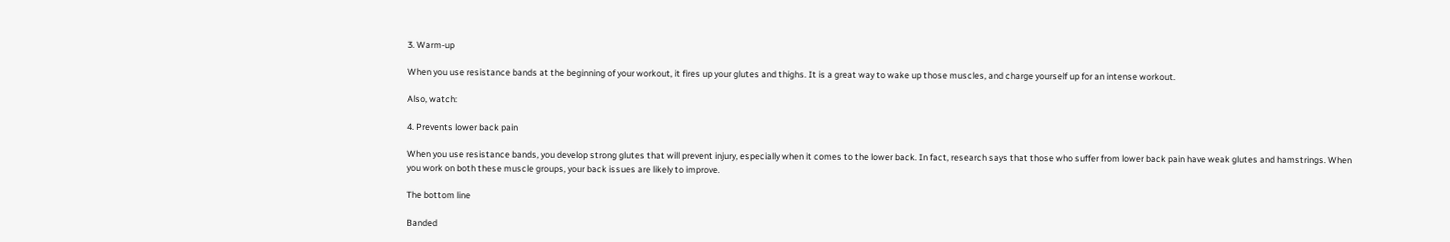3. Warm-up

When you use resistance bands at the beginning of your workout, it fires up your glutes and thighs. It is a great way to wake up those muscles, and charge yourself up for an intense workout.

Also, watch:

4. Prevents lower back pain

When you use resistance bands, you develop strong glutes that will prevent injury, especially when it comes to the lower back. In fact, research says that those who suffer from lower back pain have weak glutes and hamstrings. When you work on both these muscle groups, your back issues are likely to improve.

The bottom line

Banded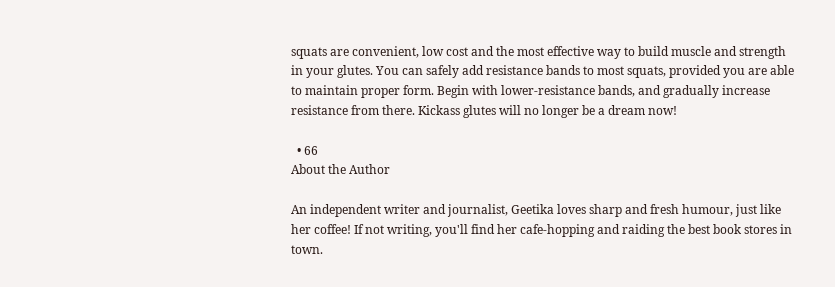squats are convenient, low cost and the most effective way to build muscle and strength in your glutes. You can safely add resistance bands to most squats, provided you are able to maintain proper form. Begin with lower-resistance bands, and gradually increase resistance from there. Kickass glutes will no longer be a dream now!

  • 66
About the Author

An independent writer and journalist, Geetika loves sharp and fresh humour, just like her coffee! If not writing, you'll find her cafe-hopping and raiding the best book stores in town.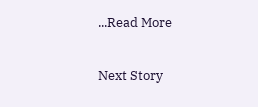...Read More

Next Story